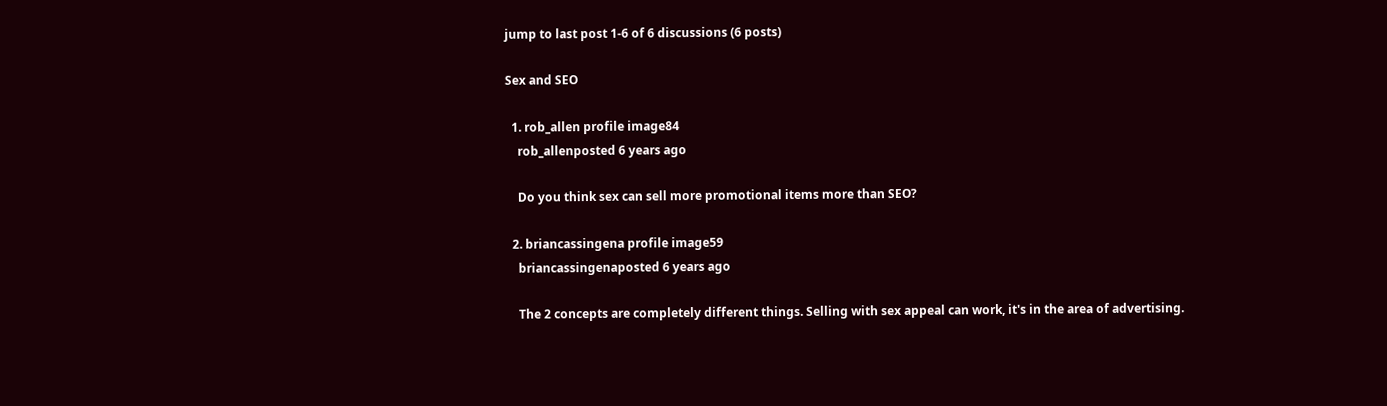jump to last post 1-6 of 6 discussions (6 posts)

Sex and SEO

  1. rob_allen profile image84
    rob_allenposted 6 years ago

    Do you think sex can sell more promotional items more than SEO?

  2. briancassingena profile image59
    briancassingenaposted 6 years ago

    The 2 concepts are completely different things. Selling with sex appeal can work, it's in the area of advertising.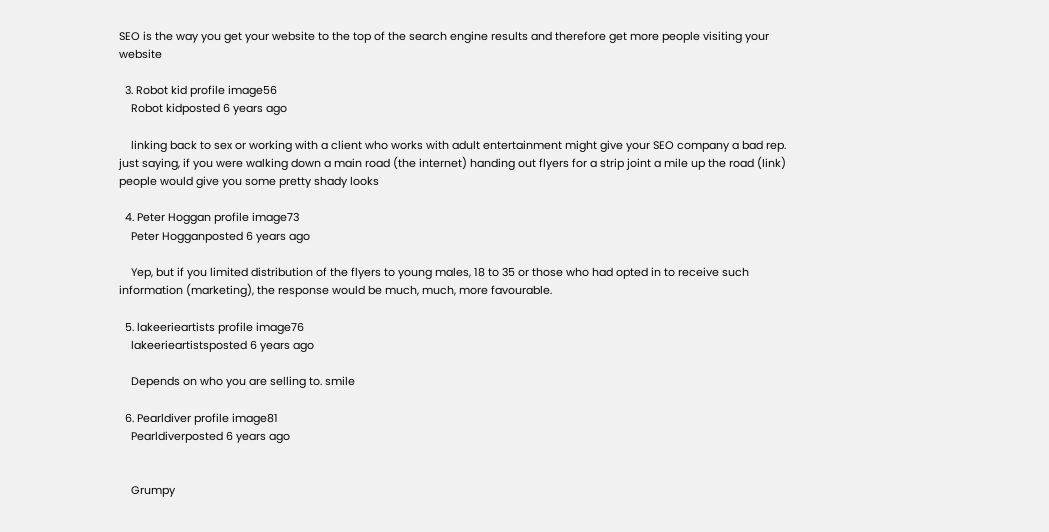SEO is the way you get your website to the top of the search engine results and therefore get more people visiting your website

  3. Robot kid profile image56
    Robot kidposted 6 years ago

    linking back to sex or working with a client who works with adult entertainment might give your SEO company a bad rep. just saying, if you were walking down a main road (the internet) handing out flyers for a strip joint a mile up the road (link) people would give you some pretty shady looks

  4. Peter Hoggan profile image73
    Peter Hogganposted 6 years ago

    Yep, but if you limited distribution of the flyers to young males, 18 to 35 or those who had opted in to receive such information (marketing), the response would be much, much, more favourable.

  5. lakeerieartists profile image76
    lakeerieartistsposted 6 years ago

    Depends on who you are selling to. smile

  6. Pearldiver profile image81
    Pearldiverposted 6 years ago


    Grumpy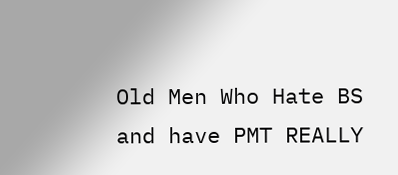Old Men Who Hate BS and have PMT REALLY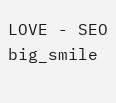LOVE - SEO big_smile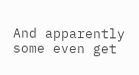And apparently some even get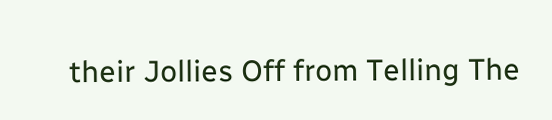their Jollies Off from Telling The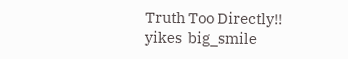Truth Too Directly!!  yikes  big_smile